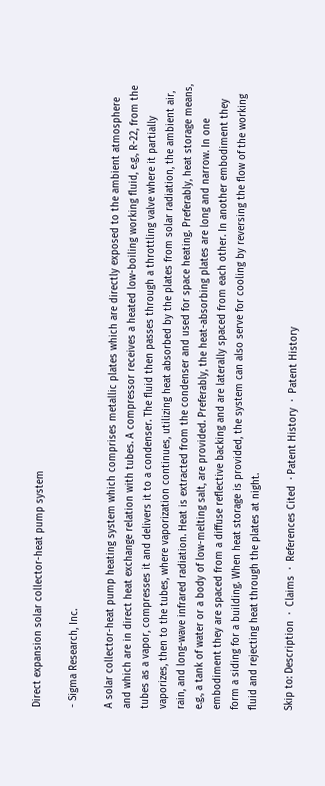Direct expansion solar collector-heat pump system

- Sigma Research, Inc.

A solar collector-heat pump heating system which comprises metallic plates which are directly exposed to the ambient atmosphere and which are in direct heat exchange relation with tubes. A compressor receives a heated low-boiling working fluid, e.g., R-22, from the tubes as a vapor, compresses it and delivers it to a condenser. The fluid then passes through a throttling valve where it partially vaporizes, then to the tubes, where vaporization continues, utilizing heat absorbed by the plates from solar radiation, the ambient air, rain, and long-wave infrared radiation. Heat is extracted from the condenser and used for space heating. Preferably, heat storage means, e.g., a tank of water or a body of low-melting salt, are provided. Preferably, the heat-absorbing plates are long and narrow. In one embodiment they are spaced from a diffuse reflective backing and are laterally spaced from each other. In another embodiment they form a siding for a building. When heat storage is provided, the system can also serve for cooling by reversing the flow of the working fluid and rejecting heat through the plates at night.

Skip to: Description  ·  Claims  ·  References Cited  · Patent History  ·  Patent History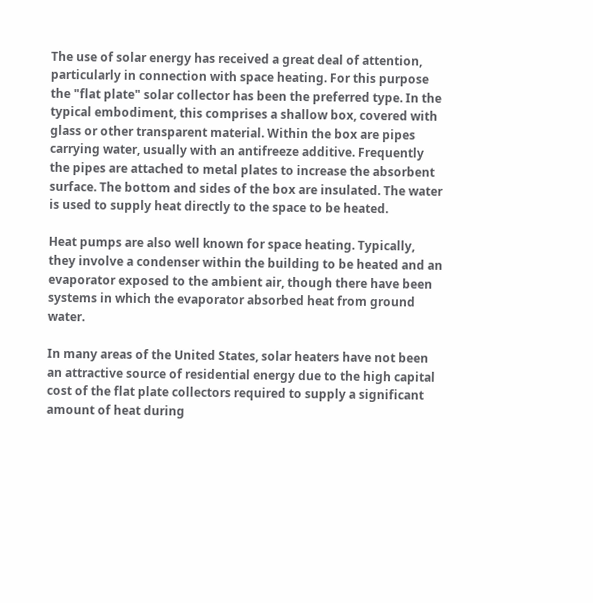The use of solar energy has received a great deal of attention, particularly in connection with space heating. For this purpose the "flat plate" solar collector has been the preferred type. In the typical embodiment, this comprises a shallow box, covered with glass or other transparent material. Within the box are pipes carrying water, usually with an antifreeze additive. Frequently the pipes are attached to metal plates to increase the absorbent surface. The bottom and sides of the box are insulated. The water is used to supply heat directly to the space to be heated.

Heat pumps are also well known for space heating. Typically, they involve a condenser within the building to be heated and an evaporator exposed to the ambient air, though there have been systems in which the evaporator absorbed heat from ground water.

In many areas of the United States, solar heaters have not been an attractive source of residential energy due to the high capital cost of the flat plate collectors required to supply a significant amount of heat during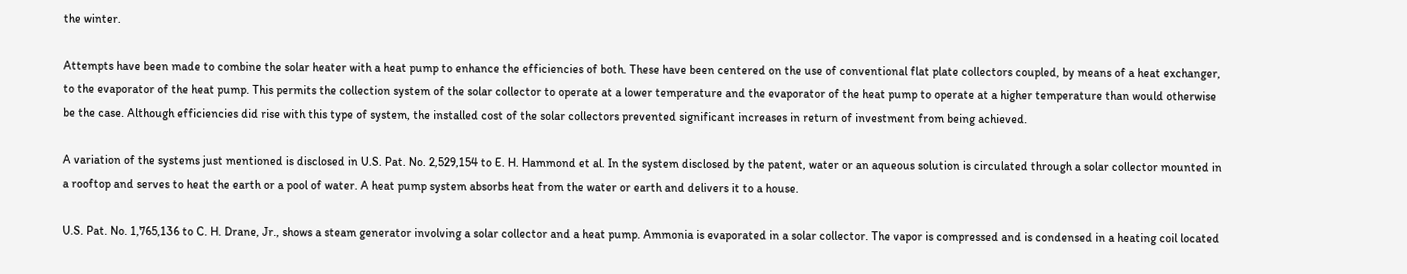the winter.

Attempts have been made to combine the solar heater with a heat pump to enhance the efficiencies of both. These have been centered on the use of conventional flat plate collectors coupled, by means of a heat exchanger, to the evaporator of the heat pump. This permits the collection system of the solar collector to operate at a lower temperature and the evaporator of the heat pump to operate at a higher temperature than would otherwise be the case. Although efficiencies did rise with this type of system, the installed cost of the solar collectors prevented significant increases in return of investment from being achieved.

A variation of the systems just mentioned is disclosed in U.S. Pat. No. 2,529,154 to E. H. Hammond et al. In the system disclosed by the patent, water or an aqueous solution is circulated through a solar collector mounted in a rooftop and serves to heat the earth or a pool of water. A heat pump system absorbs heat from the water or earth and delivers it to a house.

U.S. Pat. No. 1,765,136 to C. H. Drane, Jr., shows a steam generator involving a solar collector and a heat pump. Ammonia is evaporated in a solar collector. The vapor is compressed and is condensed in a heating coil located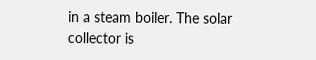in a steam boiler. The solar collector is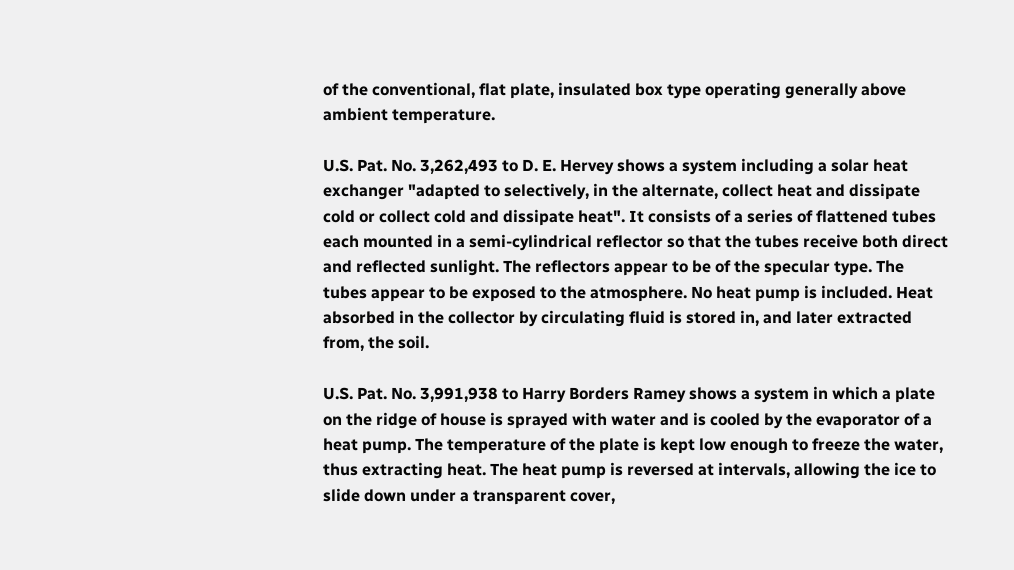of the conventional, flat plate, insulated box type operating generally above ambient temperature.

U.S. Pat. No. 3,262,493 to D. E. Hervey shows a system including a solar heat exchanger "adapted to selectively, in the alternate, collect heat and dissipate cold or collect cold and dissipate heat". It consists of a series of flattened tubes each mounted in a semi-cylindrical reflector so that the tubes receive both direct and reflected sunlight. The reflectors appear to be of the specular type. The tubes appear to be exposed to the atmosphere. No heat pump is included. Heat absorbed in the collector by circulating fluid is stored in, and later extracted from, the soil.

U.S. Pat. No. 3,991,938 to Harry Borders Ramey shows a system in which a plate on the ridge of house is sprayed with water and is cooled by the evaporator of a heat pump. The temperature of the plate is kept low enough to freeze the water, thus extracting heat. The heat pump is reversed at intervals, allowing the ice to slide down under a transparent cover,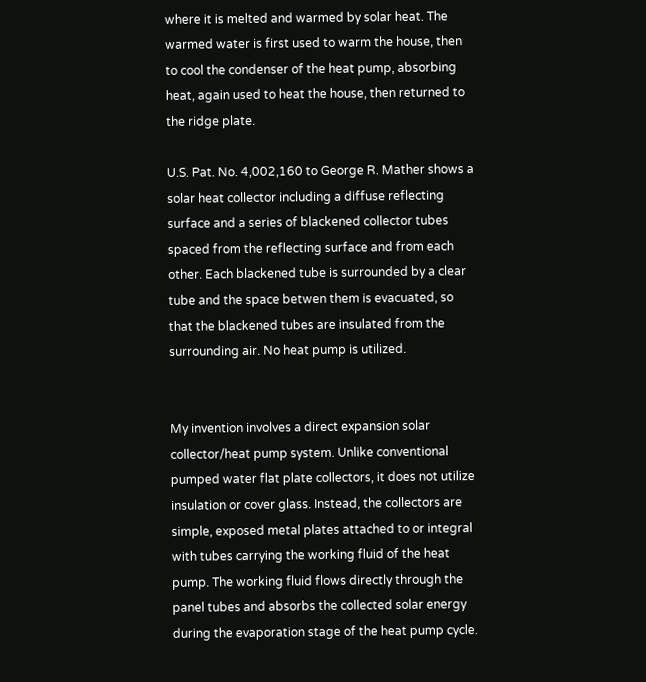where it is melted and warmed by solar heat. The warmed water is first used to warm the house, then to cool the condenser of the heat pump, absorbing heat, again used to heat the house, then returned to the ridge plate.

U.S. Pat. No. 4,002,160 to George R. Mather shows a solar heat collector including a diffuse reflecting surface and a series of blackened collector tubes spaced from the reflecting surface and from each other. Each blackened tube is surrounded by a clear tube and the space betwen them is evacuated, so that the blackened tubes are insulated from the surrounding air. No heat pump is utilized.


My invention involves a direct expansion solar collector/heat pump system. Unlike conventional pumped water flat plate collectors, it does not utilize insulation or cover glass. Instead, the collectors are simple, exposed metal plates attached to or integral with tubes carrying the working fluid of the heat pump. The working fluid flows directly through the panel tubes and absorbs the collected solar energy during the evaporation stage of the heat pump cycle.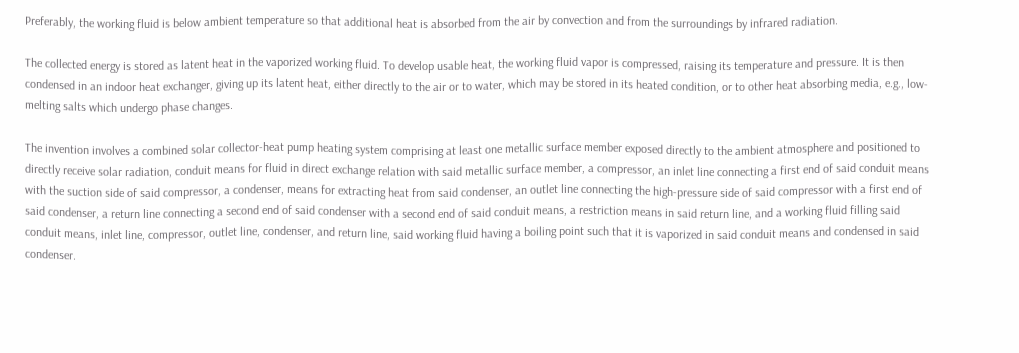Preferably, the working fluid is below ambient temperature so that additional heat is absorbed from the air by convection and from the surroundings by infrared radiation.

The collected energy is stored as latent heat in the vaporized working fluid. To develop usable heat, the working fluid vapor is compressed, raising its temperature and pressure. It is then condensed in an indoor heat exchanger, giving up its latent heat, either directly to the air or to water, which may be stored in its heated condition, or to other heat absorbing media, e.g., low-melting salts which undergo phase changes.

The invention involves a combined solar collector-heat pump heating system comprising at least one metallic surface member exposed directly to the ambient atmosphere and positioned to directly receive solar radiation, conduit means for fluid in direct exchange relation with said metallic surface member, a compressor, an inlet line connecting a first end of said conduit means with the suction side of said compressor, a condenser, means for extracting heat from said condenser, an outlet line connecting the high-pressure side of said compressor with a first end of said condenser, a return line connecting a second end of said condenser with a second end of said conduit means, a restriction means in said return line, and a working fluid filling said conduit means, inlet line, compressor, outlet line, condenser, and return line, said working fluid having a boiling point such that it is vaporized in said conduit means and condensed in said condenser.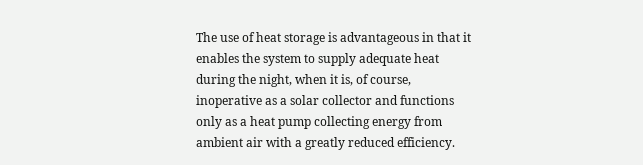The use of heat storage is advantageous in that it enables the system to supply adequate heat during the night, when it is, of course, inoperative as a solar collector and functions only as a heat pump collecting energy from ambient air with a greatly reduced efficiency.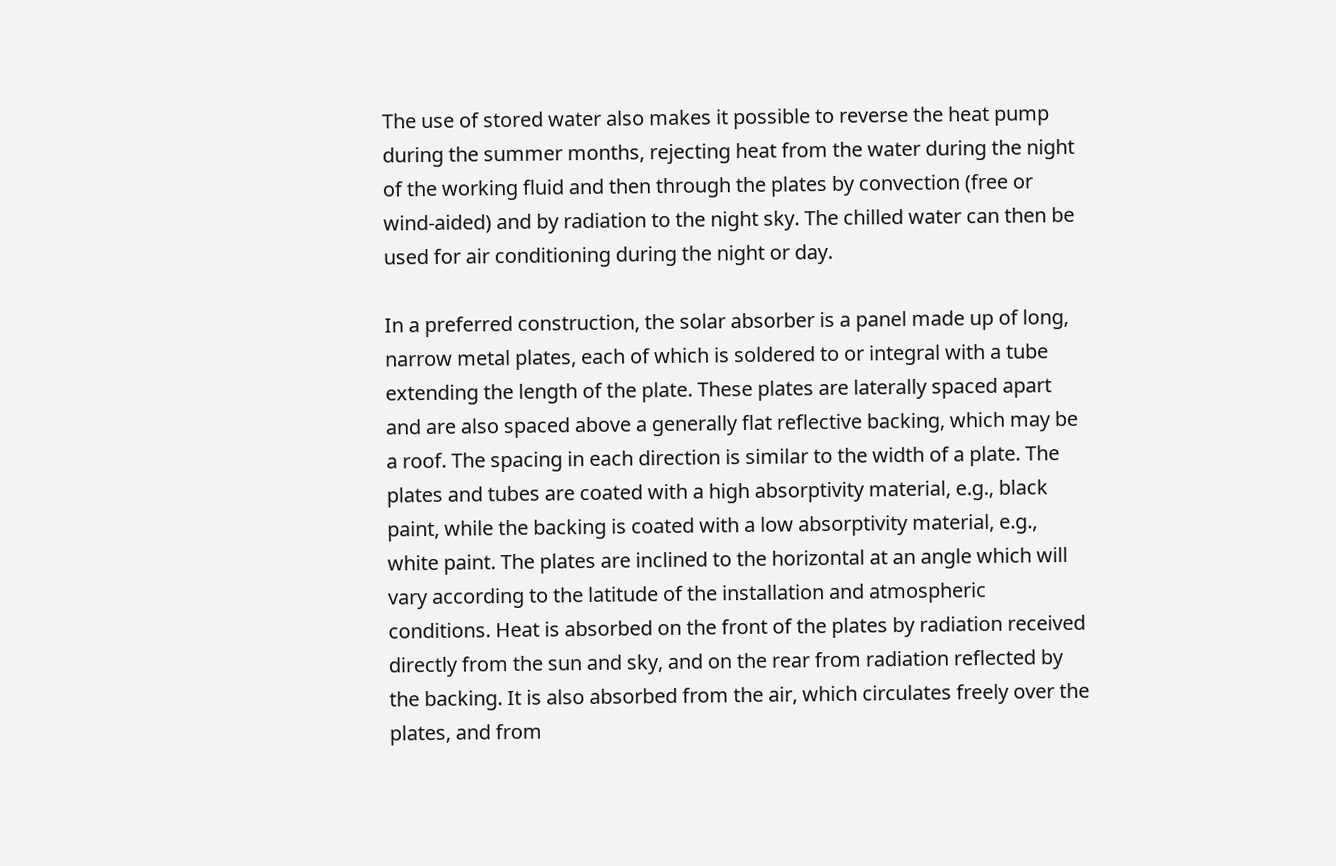The use of stored water also makes it possible to reverse the heat pump during the summer months, rejecting heat from the water during the night of the working fluid and then through the plates by convection (free or wind-aided) and by radiation to the night sky. The chilled water can then be used for air conditioning during the night or day.

In a preferred construction, the solar absorber is a panel made up of long, narrow metal plates, each of which is soldered to or integral with a tube extending the length of the plate. These plates are laterally spaced apart and are also spaced above a generally flat reflective backing, which may be a roof. The spacing in each direction is similar to the width of a plate. The plates and tubes are coated with a high absorptivity material, e.g., black paint, while the backing is coated with a low absorptivity material, e.g., white paint. The plates are inclined to the horizontal at an angle which will vary according to the latitude of the installation and atmospheric conditions. Heat is absorbed on the front of the plates by radiation received directly from the sun and sky, and on the rear from radiation reflected by the backing. It is also absorbed from the air, which circulates freely over the plates, and from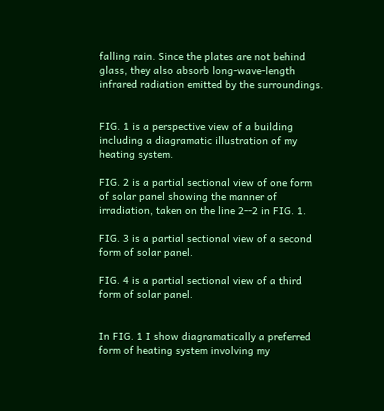falling rain. Since the plates are not behind glass, they also absorb long-wave-length infrared radiation emitted by the surroundings.


FIG. 1 is a perspective view of a building including a diagramatic illustration of my heating system.

FIG. 2 is a partial sectional view of one form of solar panel showing the manner of irradiation, taken on the line 2--2 in FIG. 1.

FIG. 3 is a partial sectional view of a second form of solar panel.

FIG. 4 is a partial sectional view of a third form of solar panel.


In FIG. 1 I show diagramatically a preferred form of heating system involving my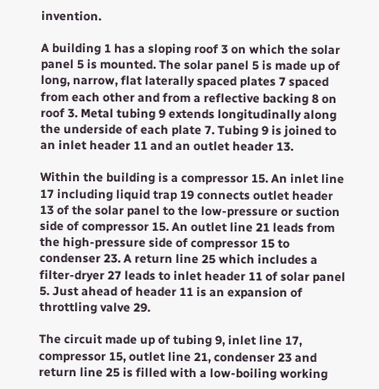invention.

A building 1 has a sloping roof 3 on which the solar panel 5 is mounted. The solar panel 5 is made up of long, narrow, flat laterally spaced plates 7 spaced from each other and from a reflective backing 8 on roof 3. Metal tubing 9 extends longitudinally along the underside of each plate 7. Tubing 9 is joined to an inlet header 11 and an outlet header 13.

Within the building is a compressor 15. An inlet line 17 including liquid trap 19 connects outlet header 13 of the solar panel to the low-pressure or suction side of compressor 15. An outlet line 21 leads from the high-pressure side of compressor 15 to condenser 23. A return line 25 which includes a filter-dryer 27 leads to inlet header 11 of solar panel 5. Just ahead of header 11 is an expansion of throttling valve 29.

The circuit made up of tubing 9, inlet line 17, compressor 15, outlet line 21, condenser 23 and return line 25 is filled with a low-boiling working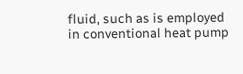fluid, such as is employed in conventional heat pump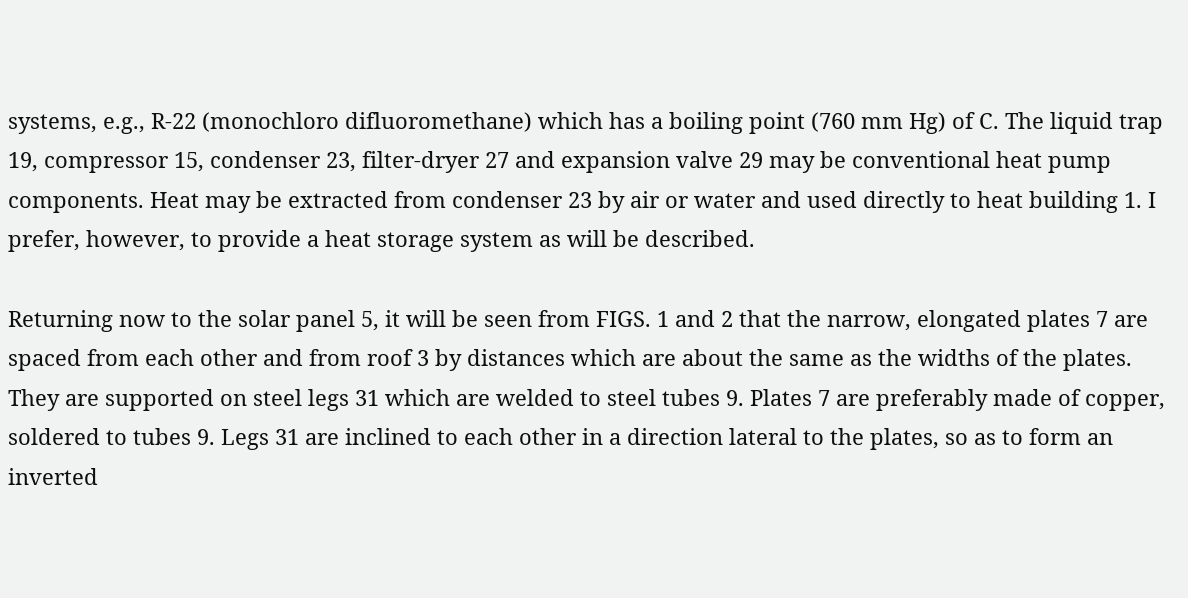systems, e.g., R-22 (monochloro difluoromethane) which has a boiling point (760 mm Hg) of C. The liquid trap 19, compressor 15, condenser 23, filter-dryer 27 and expansion valve 29 may be conventional heat pump components. Heat may be extracted from condenser 23 by air or water and used directly to heat building 1. I prefer, however, to provide a heat storage system as will be described.

Returning now to the solar panel 5, it will be seen from FIGS. 1 and 2 that the narrow, elongated plates 7 are spaced from each other and from roof 3 by distances which are about the same as the widths of the plates. They are supported on steel legs 31 which are welded to steel tubes 9. Plates 7 are preferably made of copper, soldered to tubes 9. Legs 31 are inclined to each other in a direction lateral to the plates, so as to form an inverted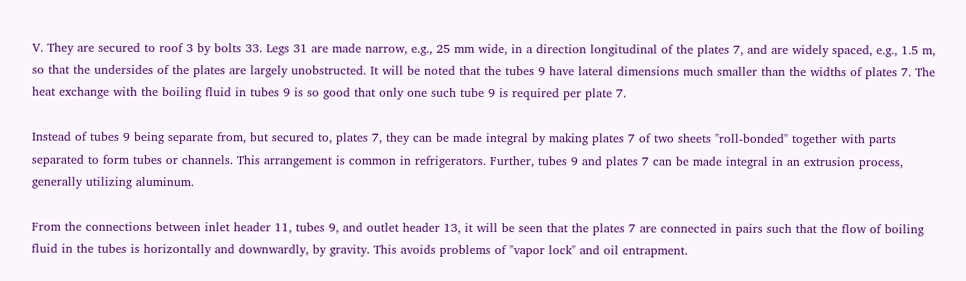V. They are secured to roof 3 by bolts 33. Legs 31 are made narrow, e.g., 25 mm wide, in a direction longitudinal of the plates 7, and are widely spaced, e.g., 1.5 m, so that the undersides of the plates are largely unobstructed. It will be noted that the tubes 9 have lateral dimensions much smaller than the widths of plates 7. The heat exchange with the boiling fluid in tubes 9 is so good that only one such tube 9 is required per plate 7.

Instead of tubes 9 being separate from, but secured to, plates 7, they can be made integral by making plates 7 of two sheets "roll-bonded" together with parts separated to form tubes or channels. This arrangement is common in refrigerators. Further, tubes 9 and plates 7 can be made integral in an extrusion process, generally utilizing aluminum.

From the connections between inlet header 11, tubes 9, and outlet header 13, it will be seen that the plates 7 are connected in pairs such that the flow of boiling fluid in the tubes is horizontally and downwardly, by gravity. This avoids problems of "vapor lock" and oil entrapment.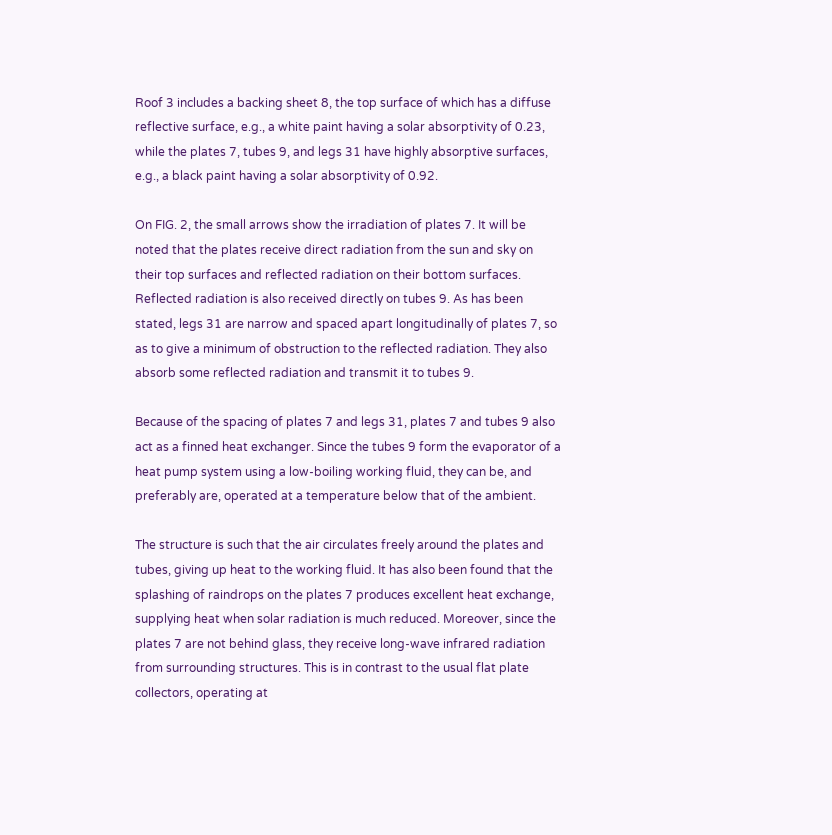Roof 3 includes a backing sheet 8, the top surface of which has a diffuse reflective surface, e.g., a white paint having a solar absorptivity of 0.23, while the plates 7, tubes 9, and legs 31 have highly absorptive surfaces, e.g., a black paint having a solar absorptivity of 0.92.

On FIG. 2, the small arrows show the irradiation of plates 7. It will be noted that the plates receive direct radiation from the sun and sky on their top surfaces and reflected radiation on their bottom surfaces. Reflected radiation is also received directly on tubes 9. As has been stated, legs 31 are narrow and spaced apart longitudinally of plates 7, so as to give a minimum of obstruction to the reflected radiation. They also absorb some reflected radiation and transmit it to tubes 9.

Because of the spacing of plates 7 and legs 31, plates 7 and tubes 9 also act as a finned heat exchanger. Since the tubes 9 form the evaporator of a heat pump system using a low-boiling working fluid, they can be, and preferably are, operated at a temperature below that of the ambient.

The structure is such that the air circulates freely around the plates and tubes, giving up heat to the working fluid. It has also been found that the splashing of raindrops on the plates 7 produces excellent heat exchange, supplying heat when solar radiation is much reduced. Moreover, since the plates 7 are not behind glass, they receive long-wave infrared radiation from surrounding structures. This is in contrast to the usual flat plate collectors, operating at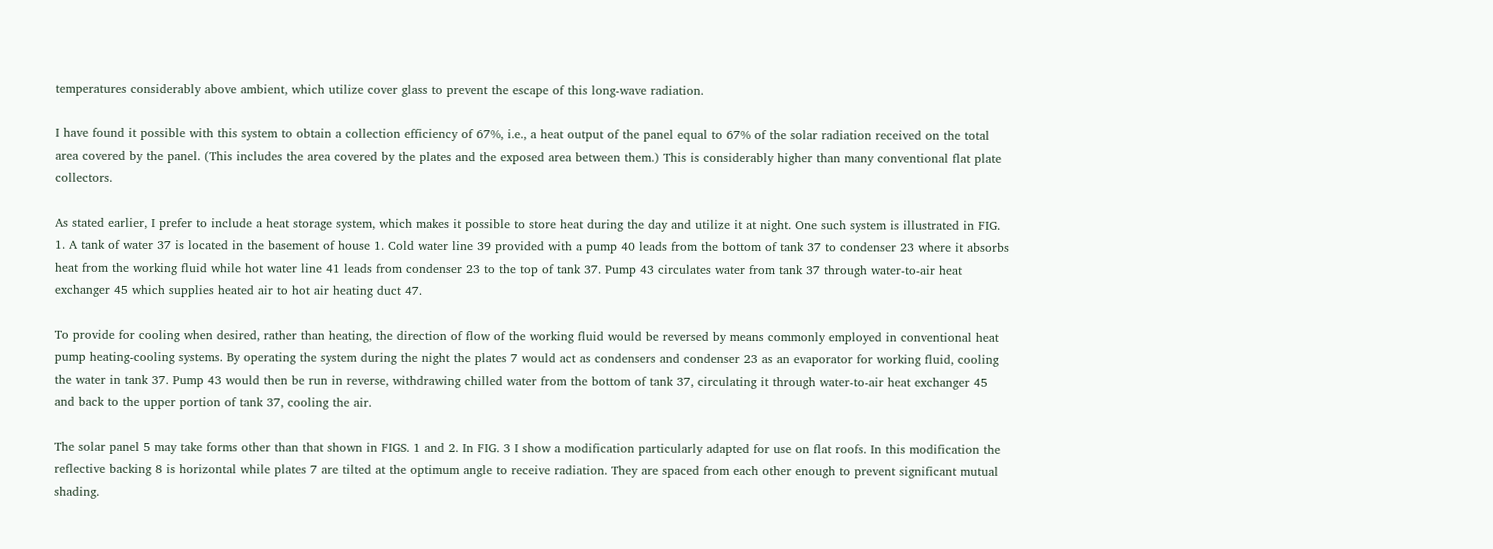temperatures considerably above ambient, which utilize cover glass to prevent the escape of this long-wave radiation.

I have found it possible with this system to obtain a collection efficiency of 67%, i.e., a heat output of the panel equal to 67% of the solar radiation received on the total area covered by the panel. (This includes the area covered by the plates and the exposed area between them.) This is considerably higher than many conventional flat plate collectors.

As stated earlier, I prefer to include a heat storage system, which makes it possible to store heat during the day and utilize it at night. One such system is illustrated in FIG. 1. A tank of water 37 is located in the basement of house 1. Cold water line 39 provided with a pump 40 leads from the bottom of tank 37 to condenser 23 where it absorbs heat from the working fluid while hot water line 41 leads from condenser 23 to the top of tank 37. Pump 43 circulates water from tank 37 through water-to-air heat exchanger 45 which supplies heated air to hot air heating duct 47.

To provide for cooling when desired, rather than heating, the direction of flow of the working fluid would be reversed by means commonly employed in conventional heat pump heating-cooling systems. By operating the system during the night the plates 7 would act as condensers and condenser 23 as an evaporator for working fluid, cooling the water in tank 37. Pump 43 would then be run in reverse, withdrawing chilled water from the bottom of tank 37, circulating it through water-to-air heat exchanger 45 and back to the upper portion of tank 37, cooling the air.

The solar panel 5 may take forms other than that shown in FIGS. 1 and 2. In FIG. 3 I show a modification particularly adapted for use on flat roofs. In this modification the reflective backing 8 is horizontal while plates 7 are tilted at the optimum angle to receive radiation. They are spaced from each other enough to prevent significant mutual shading.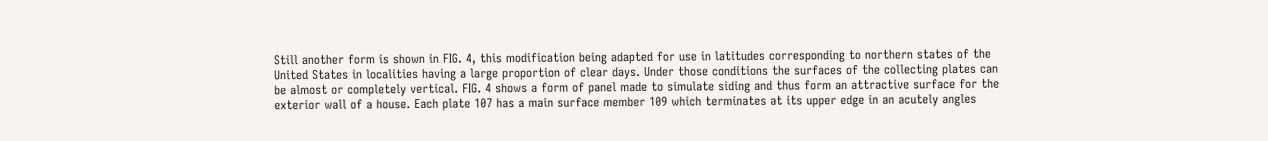Still another form is shown in FIG. 4, this modification being adapted for use in latitudes corresponding to northern states of the United States in localities having a large proportion of clear days. Under those conditions the surfaces of the collecting plates can be almost or completely vertical. FIG. 4 shows a form of panel made to simulate siding and thus form an attractive surface for the exterior wall of a house. Each plate 107 has a main surface member 109 which terminates at its upper edge in an acutely angles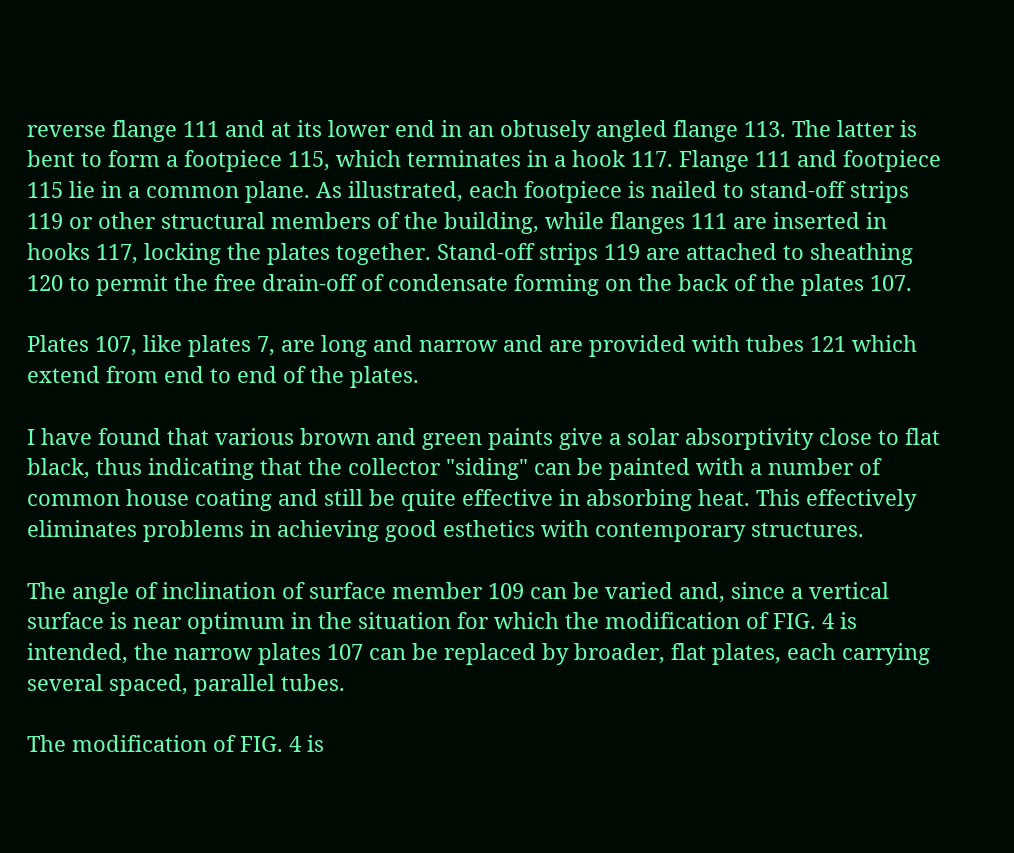reverse flange 111 and at its lower end in an obtusely angled flange 113. The latter is bent to form a footpiece 115, which terminates in a hook 117. Flange 111 and footpiece 115 lie in a common plane. As illustrated, each footpiece is nailed to stand-off strips 119 or other structural members of the building, while flanges 111 are inserted in hooks 117, locking the plates together. Stand-off strips 119 are attached to sheathing 120 to permit the free drain-off of condensate forming on the back of the plates 107.

Plates 107, like plates 7, are long and narrow and are provided with tubes 121 which extend from end to end of the plates.

I have found that various brown and green paints give a solar absorptivity close to flat black, thus indicating that the collector "siding" can be painted with a number of common house coating and still be quite effective in absorbing heat. This effectively eliminates problems in achieving good esthetics with contemporary structures.

The angle of inclination of surface member 109 can be varied and, since a vertical surface is near optimum in the situation for which the modification of FIG. 4 is intended, the narrow plates 107 can be replaced by broader, flat plates, each carrying several spaced, parallel tubes.

The modification of FIG. 4 is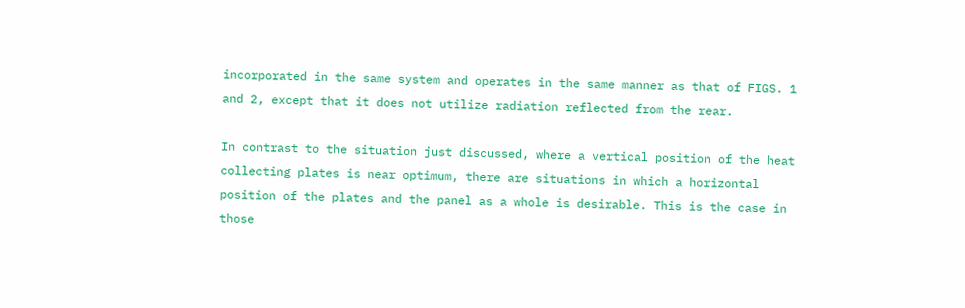incorporated in the same system and operates in the same manner as that of FIGS. 1 and 2, except that it does not utilize radiation reflected from the rear.

In contrast to the situation just discussed, where a vertical position of the heat collecting plates is near optimum, there are situations in which a horizontal position of the plates and the panel as a whole is desirable. This is the case in those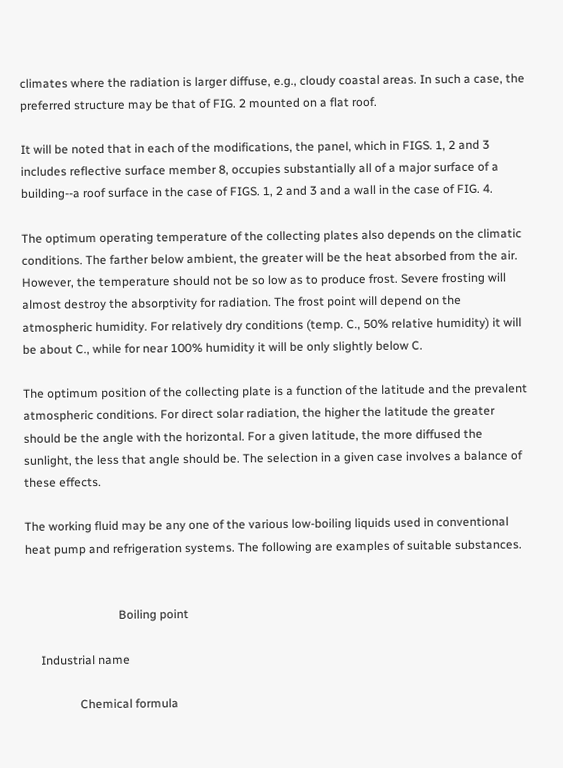climates where the radiation is larger diffuse, e.g., cloudy coastal areas. In such a case, the preferred structure may be that of FIG. 2 mounted on a flat roof.

It will be noted that in each of the modifications, the panel, which in FIGS. 1, 2 and 3 includes reflective surface member 8, occupies substantially all of a major surface of a building--a roof surface in the case of FIGS. 1, 2 and 3 and a wall in the case of FIG. 4.

The optimum operating temperature of the collecting plates also depends on the climatic conditions. The farther below ambient, the greater will be the heat absorbed from the air. However, the temperature should not be so low as to produce frost. Severe frosting will almost destroy the absorptivity for radiation. The frost point will depend on the atmospheric humidity. For relatively dry conditions (temp. C., 50% relative humidity) it will be about C., while for near 100% humidity it will be only slightly below C.

The optimum position of the collecting plate is a function of the latitude and the prevalent atmospheric conditions. For direct solar radiation, the higher the latitude the greater should be the angle with the horizontal. For a given latitude, the more diffused the sunlight, the less that angle should be. The selection in a given case involves a balance of these effects.

The working fluid may be any one of the various low-boiling liquids used in conventional heat pump and refrigeration systems. The following are examples of suitable substances.


                               Boiling point

     Industrial name

                  Chemical formula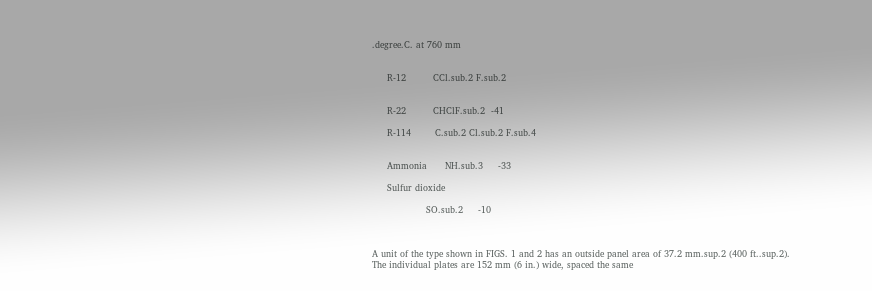.degree.C. at 760 mm


     R-12         CCl.sub.2 F.sub.2


     R-22         CHClF.sub.2  -41

     R-114        C.sub.2 Cl.sub.2 F.sub.4


     Ammonia      NH.sub.3     -33

     Sulfur dioxide

                  SO.sub.2     -10



A unit of the type shown in FIGS. 1 and 2 has an outside panel area of 37.2 mm.sup.2 (400 ft..sup.2). The individual plates are 152 mm (6 in.) wide, spaced the same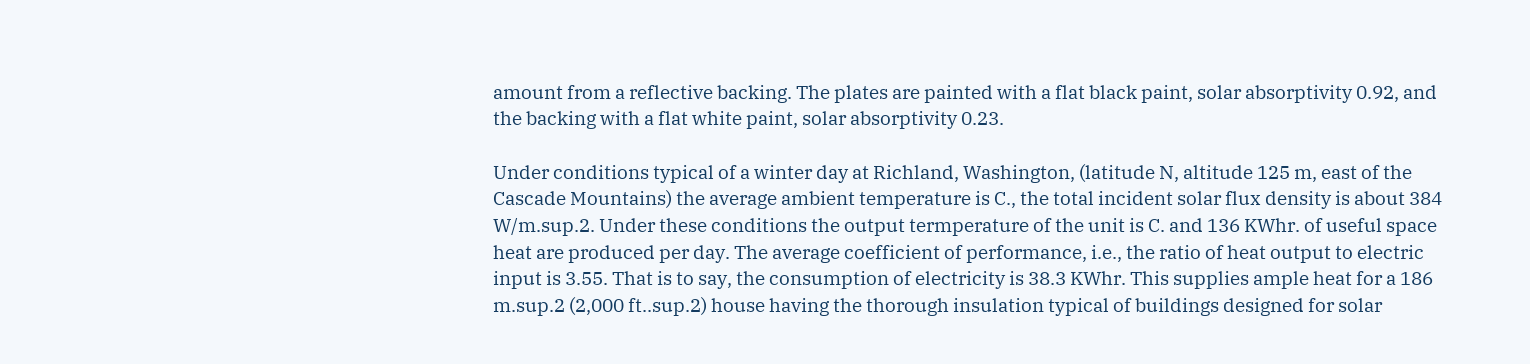amount from a reflective backing. The plates are painted with a flat black paint, solar absorptivity 0.92, and the backing with a flat white paint, solar absorptivity 0.23.

Under conditions typical of a winter day at Richland, Washington, (latitude N, altitude 125 m, east of the Cascade Mountains) the average ambient temperature is C., the total incident solar flux density is about 384 W/m.sup.2. Under these conditions the output termperature of the unit is C. and 136 KWhr. of useful space heat are produced per day. The average coefficient of performance, i.e., the ratio of heat output to electric input is 3.55. That is to say, the consumption of electricity is 38.3 KWhr. This supplies ample heat for a 186 m.sup.2 (2,000 ft..sup.2) house having the thorough insulation typical of buildings designed for solar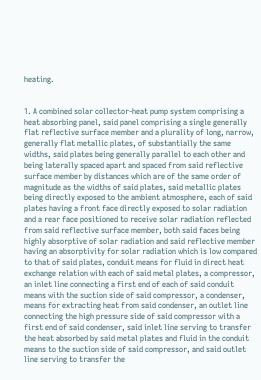heating.


1. A combined solar collector-heat pump system comprising a heat absorbing panel, said panel comprising a single generally flat reflective surface member and a plurality of long, narrow, generally flat metallic plates, of substantially the same widths, said plates being generally parallel to each other and being laterally spaced apart and spaced from said reflective surface member by distances which are of the same order of magnitude as the widths of said plates, said metallic plates being directly exposed to the ambient atmosphere, each of said plates having a front face directly exposed to solar radiation and a rear face positioned to receive solar radiation reflected from said reflective surface member, both said faces being highly absorptive of solar radiation and said reflective member having an absorptivity for solar radiation which is low compared to that of said plates, conduit means for fluid in direct heat exchange relation with each of said metal plates, a compressor, an inlet line connecting a first end of each of said conduit means with the suction side of said compressor, a condenser, means for extracting heat from said condenser, an outlet line connecting the high pressure side of said compressor with a first end of said condenser, said inlet line serving to transfer the heat absorbed by said metal plates and fluid in the conduit means to the suction side of said compressor, and said outlet line serving to transfer the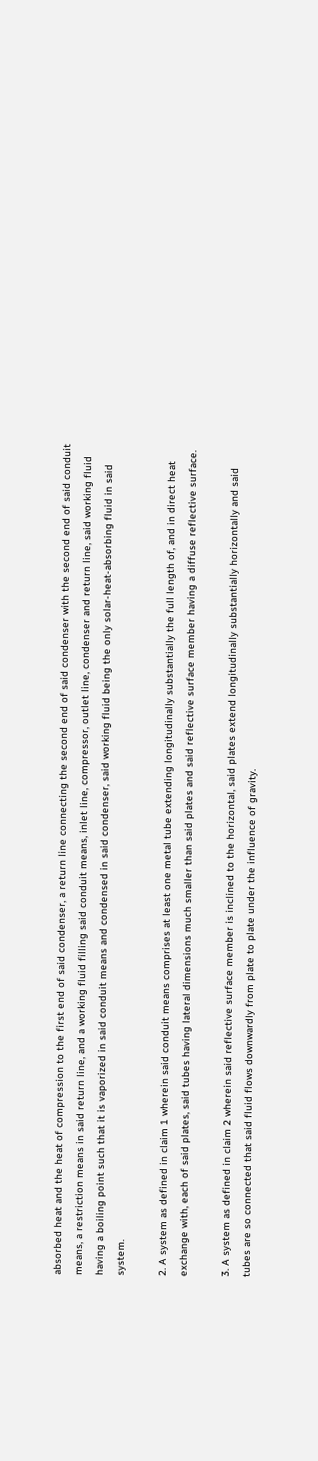absorbed heat and the heat of compression to the first end of said condenser, a return line connecting the second end of said condenser with the second end of said conduit means, a restriction means in said return line, and a working fluid filling said conduit means, inlet line, compressor, outlet line, condenser and return line, said working fluid having a boiling point such that it is vaporized in said conduit means and condensed in said condenser, said working fluid being the only solar-heat-absorbing fluid in said system.

2. A system as defined in claim 1 wherein said conduit means comprises at least one metal tube extending longitudinally substantially the full length of, and in direct heat exchange with, each of said plates, said tubes having lateral dimensions much smaller than said plates and said reflective surface member having a diffuse reflective surface.

3. A system as defined in claim 2 wherein said reflective surface member is inclined to the horizontal, said plates extend longitudinally substantially horizontally and said tubes are so connected that said fluid flows downwardly from plate to plate under the influence of gravity.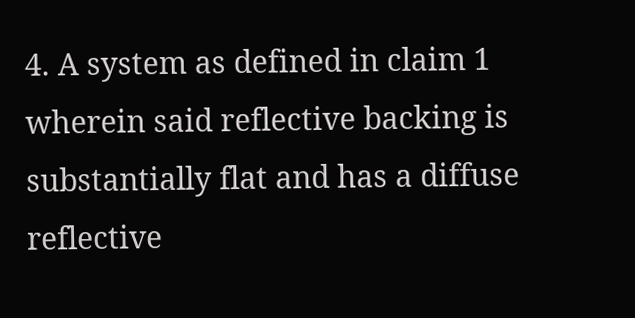4. A system as defined in claim 1 wherein said reflective backing is substantially flat and has a diffuse reflective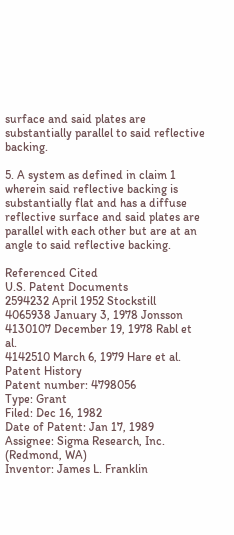surface and said plates are substantially parallel to said reflective backing.

5. A system as defined in claim 1 wherein said reflective backing is substantially flat and has a diffuse reflective surface and said plates are parallel with each other but are at an angle to said reflective backing.

Referenced Cited
U.S. Patent Documents
2594232 April 1952 Stockstill
4065938 January 3, 1978 Jonsson
4130107 December 19, 1978 Rabl et al.
4142510 March 6, 1979 Hare et al.
Patent History
Patent number: 4798056
Type: Grant
Filed: Dec 16, 1982
Date of Patent: Jan 17, 1989
Assignee: Sigma Research, Inc. (Redmond, WA)
Inventor: James L. Franklin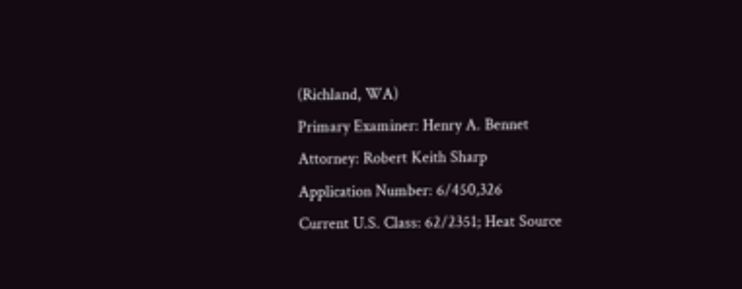(Richland, WA)
Primary Examiner: Henry A. Bennet
Attorney: Robert Keith Sharp
Application Number: 6/450,326
Current U.S. Class: 62/2351; Heat Source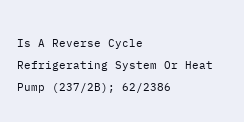Is A Reverse Cycle Refrigerating System Or Heat Pump (237/2B); 62/2386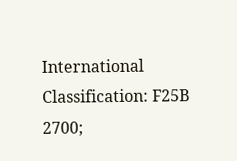International Classification: F25B 2700;